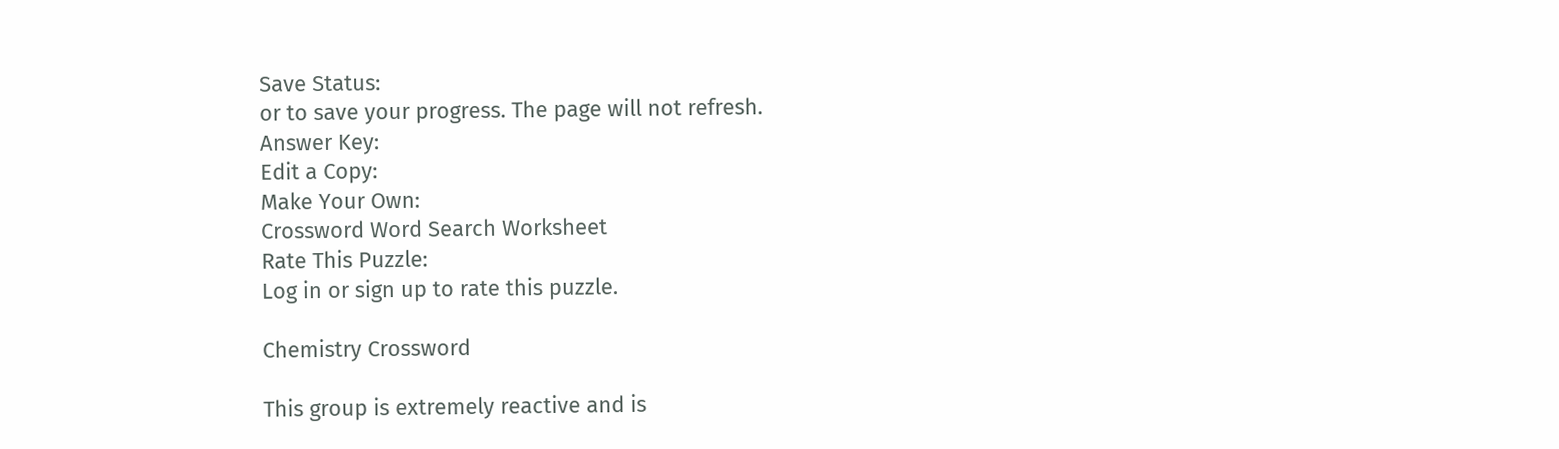Save Status:
or to save your progress. The page will not refresh.
Answer Key:
Edit a Copy:
Make Your Own:
Crossword Word Search Worksheet
Rate This Puzzle:
Log in or sign up to rate this puzzle.

Chemistry Crossword

This group is extremely reactive and is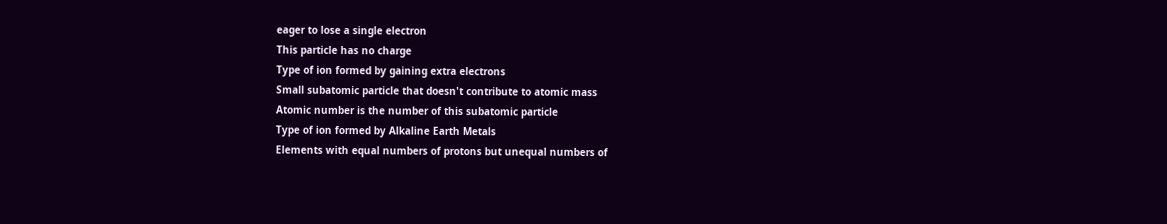eager to lose a single electron
This particle has no charge
Type of ion formed by gaining extra electrons
Small subatomic particle that doesn't contribute to atomic mass
Atomic number is the number of this subatomic particle
Type of ion formed by Alkaline Earth Metals
Elements with equal numbers of protons but unequal numbers of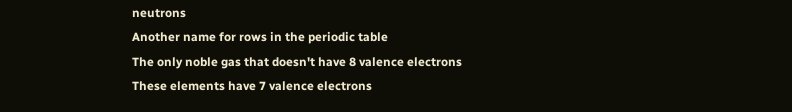neutrons
Another name for rows in the periodic table
The only noble gas that doesn't have 8 valence electrons
These elements have 7 valence electrons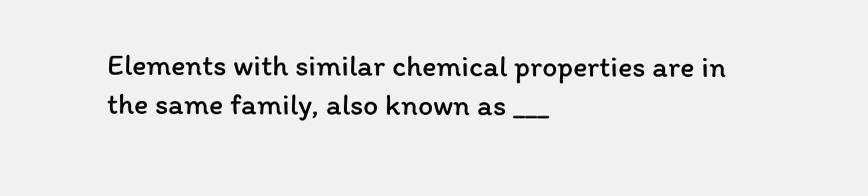Elements with similar chemical properties are in the same family, also known as ___